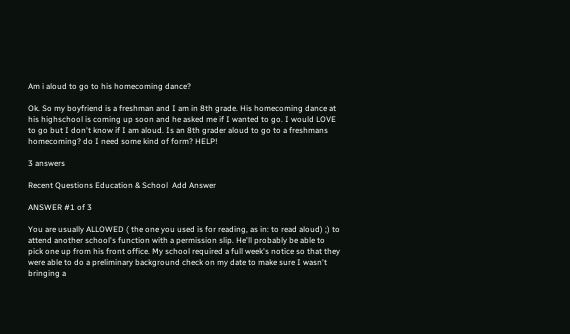Am i aloud to go to his homecoming dance?

Ok. So my boyfriend is a freshman and I am in 8th grade. His homecoming dance at his highschool is coming up soon and he asked me if I wanted to go. I would LOVE to go but I don't know if I am aloud. Is an 8th grader aloud to go to a freshmans homecoming? do I need some kind of form? HELP!

3 answers

Recent Questions Education & School  Add Answer

ANSWER #1 of 3

You are usually ALLOWED ( the one you used is for reading, as in: to read aloud) ;) to attend another school's function with a permission slip. He'll probably be able to pick one up from his front office. My school required a full week's notice so that they were able to do a preliminary background check on my date to make sure I wasn't bringing a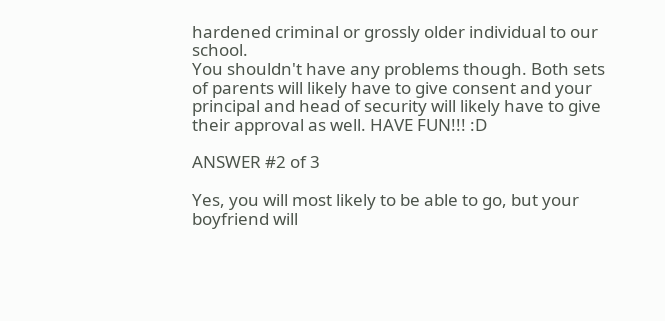hardened criminal or grossly older individual to our school.
You shouldn't have any problems though. Both sets of parents will likely have to give consent and your principal and head of security will likely have to give their approval as well. HAVE FUN!!! :D

ANSWER #2 of 3

Yes, you will most likely to be able to go, but your boyfriend will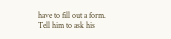have to fill out a form. Tell him to ask his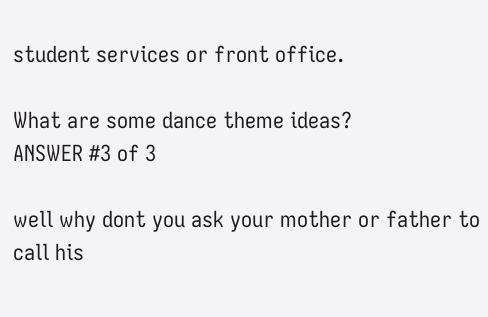student services or front office.

What are some dance theme ideas?
ANSWER #3 of 3

well why dont you ask your mother or father to call his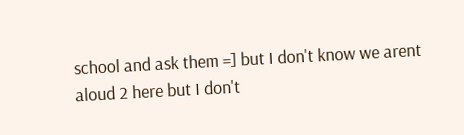school and ask them =] but I don't know we arent aloud 2 here but I don't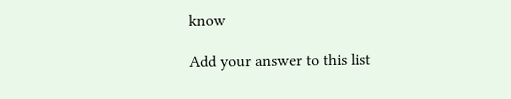know

Add your answer to this list